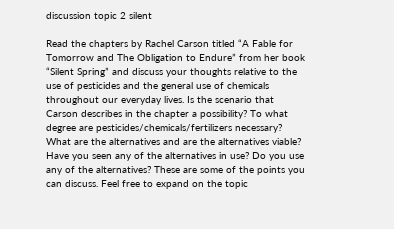discussion topic 2 silent

Read the chapters by Rachel Carson titled “A Fable for Tomorrow and The Obligation to Endure” from her book “Silent Spring” and discuss your thoughts relative to the use of pesticides and the general use of chemicals throughout our everyday lives. Is the scenario that Carson describes in the chapter a possibility? To what degree are pesticides/chemicals/fertilizers necessary? What are the alternatives and are the alternatives viable? Have you seen any of the alternatives in use? Do you use any of the alternatives? These are some of the points you can discuss. Feel free to expand on the topic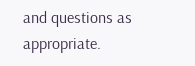and questions as appropriate.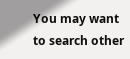You may want to search other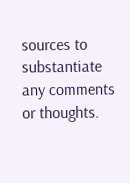sources to substantiate any comments or thoughts.